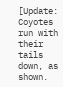[Update: Coyotes run with their tails down, as shown.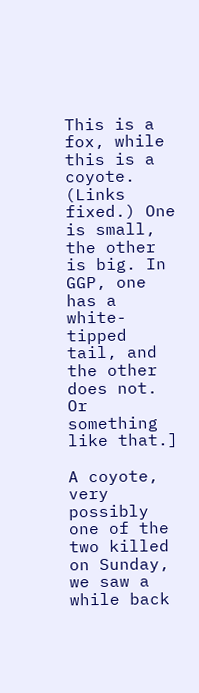This is a fox, while this is a coyote. (Links fixed.) One is small, the other is big. In GGP, one has a white-tipped tail, and the other does not. Or something like that.]

A coyote, very possibly one of the two killed on Sunday, we saw a while back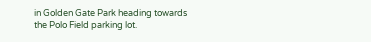in Golden Gate Park heading towards the Polo Field parking lot.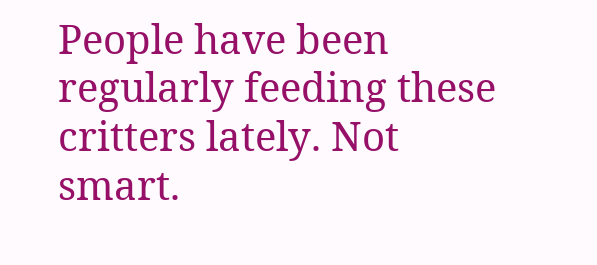People have been regularly feeding these critters lately. Not smart.